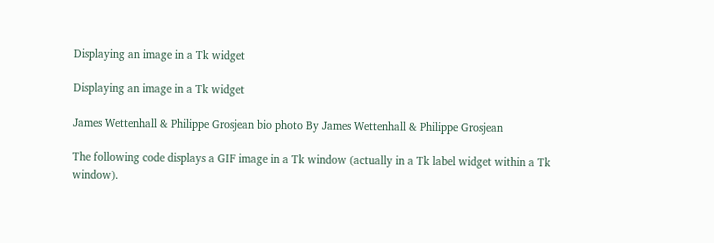Displaying an image in a Tk widget

Displaying an image in a Tk widget

James Wettenhall & Philippe Grosjean bio photo By James Wettenhall & Philippe Grosjean

The following code displays a GIF image in a Tk window (actually in a Tk label widget within a Tk window).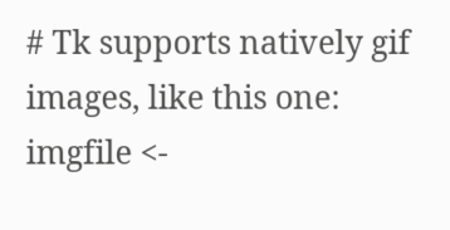# Tk supports natively gif images, like this one:
imgfile <-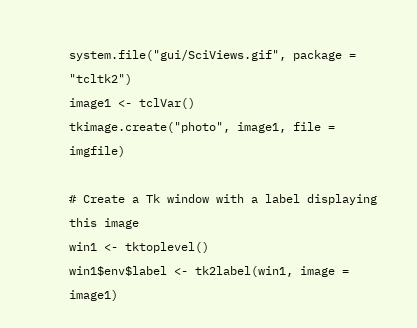system.file("gui/SciViews.gif", package = "tcltk2")
image1 <- tclVar()
tkimage.create("photo", image1, file = imgfile)

# Create a Tk window with a label displaying this image
win1 <- tktoplevel()
win1$env$label <- tk2label(win1, image = image1)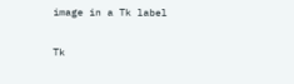image in a Tk label

Tk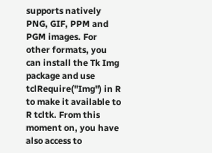supports natively PNG, GIF, PPM and PGM images. For other formats, you can install the Tk Img package and use tclRequire("Img") in R to make it available to R tcltk. From this moment on, you have also access to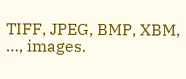TIFF, JPEG, BMP, XBM, …, images.